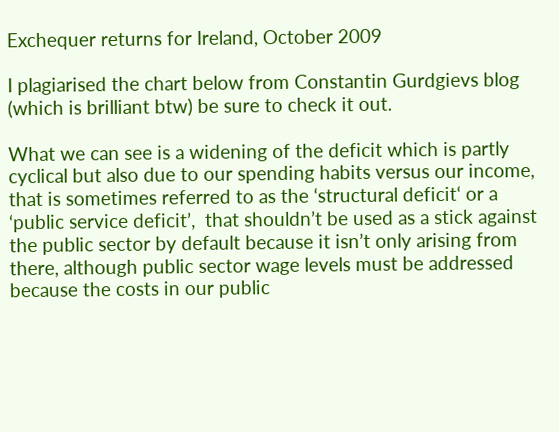Exchequer returns for Ireland, October 2009

I plagiarised the chart below from Constantin Gurdgievs blog (which is brilliant btw) be sure to check it out.

What we can see is a widening of the deficit which is partly cyclical but also due to our spending habits versus our income, that is sometimes referred to as the ‘structural deficit‘ or a ‘public service deficit’,  that shouldn’t be used as a stick against the public sector by default because it isn’t only arising from there, although public sector wage levels must be addressed because the costs in our public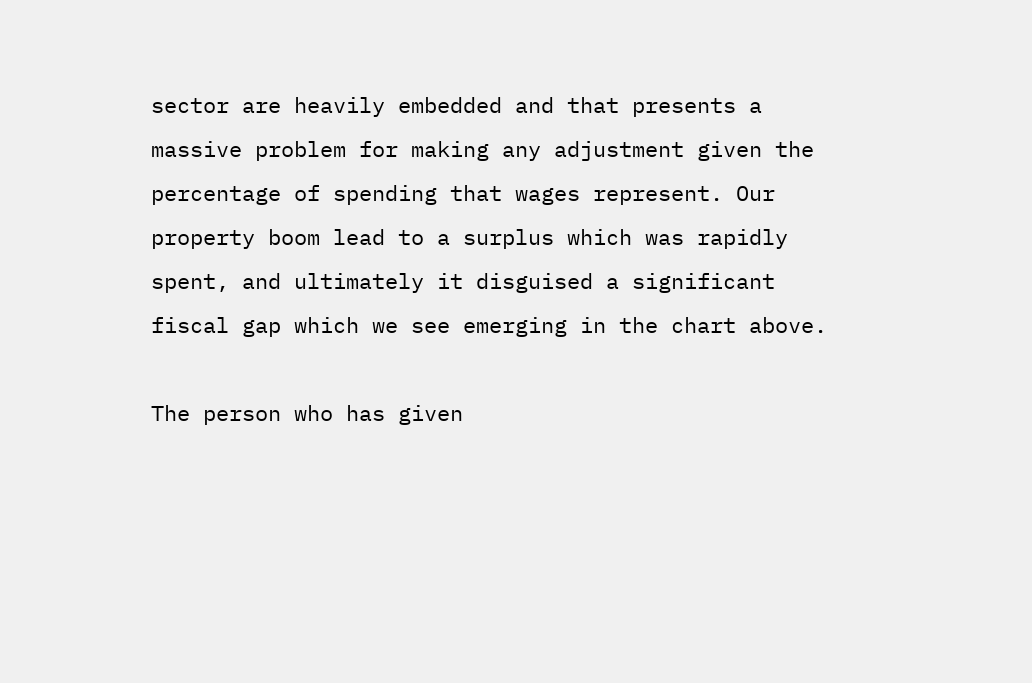sector are heavily embedded and that presents a massive problem for making any adjustment given the percentage of spending that wages represent. Our property boom lead to a surplus which was rapidly spent, and ultimately it disguised a significant fiscal gap which we see emerging in the chart above.

The person who has given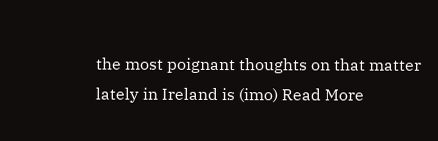the most poignant thoughts on that matter lately in Ireland is (imo) Read More